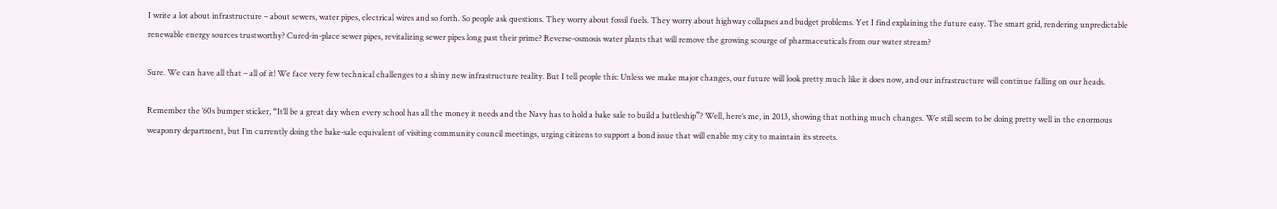I write a lot about infrastructure – about sewers, water pipes, electrical wires and so forth. So people ask questions. They worry about fossil fuels. They worry about highway collapses and budget problems. Yet I find explaining the future easy. The smart grid, rendering unpredictable renewable energy sources trustworthy? Cured-in-place sewer pipes, revitalizing sewer pipes long past their prime? Reverse-osmosis water plants that will remove the growing scourge of pharmaceuticals from our water stream?

Sure. We can have all that – all of it! We face very few technical challenges to a shiny new infrastructure reality. But I tell people this: Unless we make major changes, our future will look pretty much like it does now, and our infrastructure will continue falling on our heads.

Remember the ’60s bumper sticker, “It’ll be a great day when every school has all the money it needs and the Navy has to hold a bake sale to build a battleship”? Well, here’s me, in 2013, showing that nothing much changes. We still seem to be doing pretty well in the enormous weaponry department, but I’m currently doing the bake-sale equivalent of visiting community council meetings, urging citizens to support a bond issue that will enable my city to maintain its streets.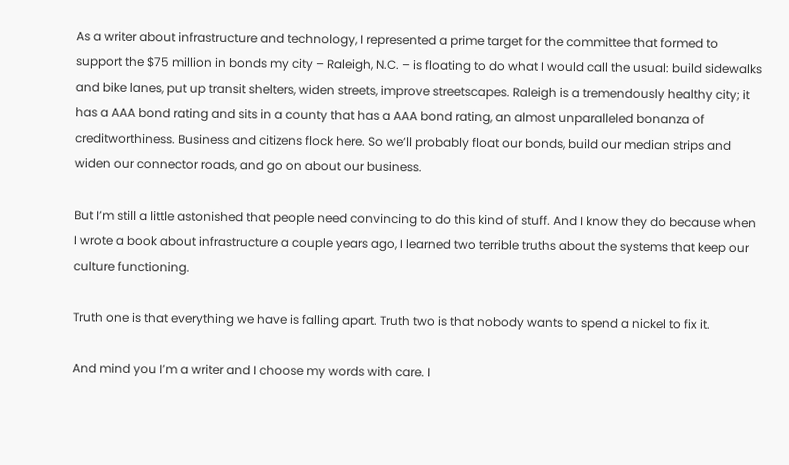As a writer about infrastructure and technology, I represented a prime target for the committee that formed to support the $75 million in bonds my city – Raleigh, N.C. – is floating to do what I would call the usual: build sidewalks and bike lanes, put up transit shelters, widen streets, improve streetscapes. Raleigh is a tremendously healthy city; it has a AAA bond rating and sits in a county that has a AAA bond rating, an almost unparalleled bonanza of creditworthiness. Business and citizens flock here. So we’ll probably float our bonds, build our median strips and widen our connector roads, and go on about our business.

But I’m still a little astonished that people need convincing to do this kind of stuff. And I know they do because when I wrote a book about infrastructure a couple years ago, I learned two terrible truths about the systems that keep our culture functioning.

Truth one is that everything we have is falling apart. Truth two is that nobody wants to spend a nickel to fix it.

And mind you I’m a writer and I choose my words with care. I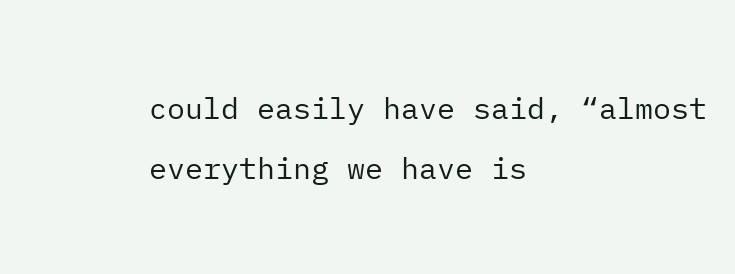could easily have said, “almost everything we have is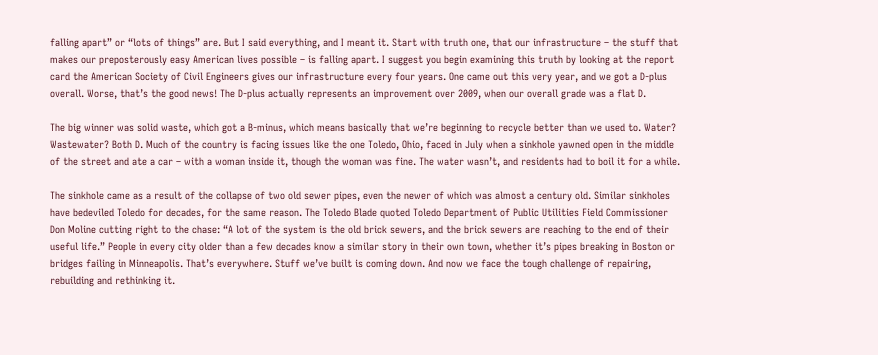falling apart” or “lots of things” are. But I said everything, and I meant it. Start with truth one, that our infrastructure – the stuff that makes our preposterously easy American lives possible – is falling apart. I suggest you begin examining this truth by looking at the report card the American Society of Civil Engineers gives our infrastructure every four years. One came out this very year, and we got a D-plus overall. Worse, that’s the good news! The D-plus actually represents an improvement over 2009, when our overall grade was a flat D.

The big winner was solid waste, which got a B-minus, which means basically that we’re beginning to recycle better than we used to. Water? Wastewater? Both D. Much of the country is facing issues like the one Toledo, Ohio, faced in July when a sinkhole yawned open in the middle of the street and ate a car – with a woman inside it, though the woman was fine. The water wasn’t, and residents had to boil it for a while.

The sinkhole came as a result of the collapse of two old sewer pipes, even the newer of which was almost a century old. Similar sinkholes have bedeviled Toledo for decades, for the same reason. The Toledo Blade quoted Toledo Department of Public Utilities Field Commissioner Don Moline cutting right to the chase: “A lot of the system is the old brick sewers, and the brick sewers are reaching to the end of their useful life.” People in every city older than a few decades know a similar story in their own town, whether it’s pipes breaking in Boston or bridges failing in Minneapolis. That’s everywhere. Stuff we’ve built is coming down. And now we face the tough challenge of repairing, rebuilding and rethinking it.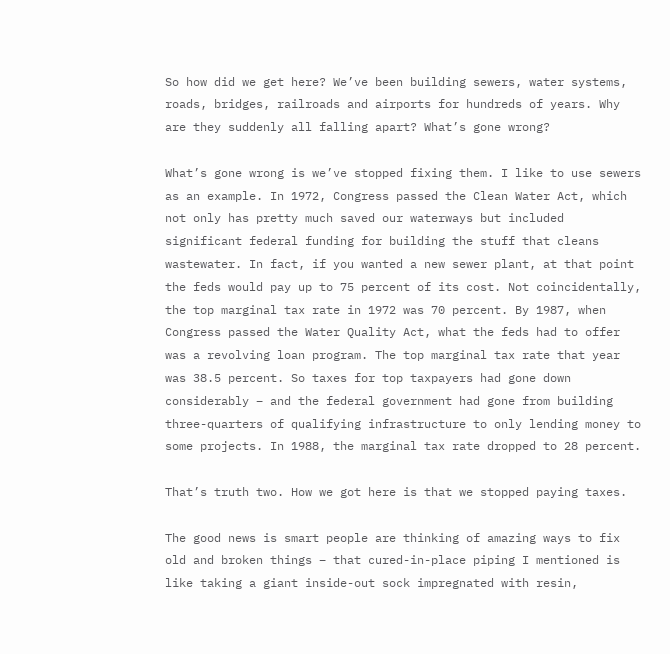So how did we get here? We’ve been building sewers, water systems, roads, bridges, railroads and airports for hundreds of years. Why are they suddenly all falling apart? What’s gone wrong?

What’s gone wrong is we’ve stopped fixing them. I like to use sewers as an example. In 1972, Congress passed the Clean Water Act, which not only has pretty much saved our waterways but included significant federal funding for building the stuff that cleans wastewater. In fact, if you wanted a new sewer plant, at that point the feds would pay up to 75 percent of its cost. Not coincidentally, the top marginal tax rate in 1972 was 70 percent. By 1987, when Congress passed the Water Quality Act, what the feds had to offer was a revolving loan program. The top marginal tax rate that year was 38.5 percent. So taxes for top taxpayers had gone down considerably – and the federal government had gone from building three-quarters of qualifying infrastructure to only lending money to some projects. In 1988, the marginal tax rate dropped to 28 percent.

That’s truth two. How we got here is that we stopped paying taxes.

The good news is smart people are thinking of amazing ways to fix old and broken things – that cured-in-place piping I mentioned is like taking a giant inside-out sock impregnated with resin,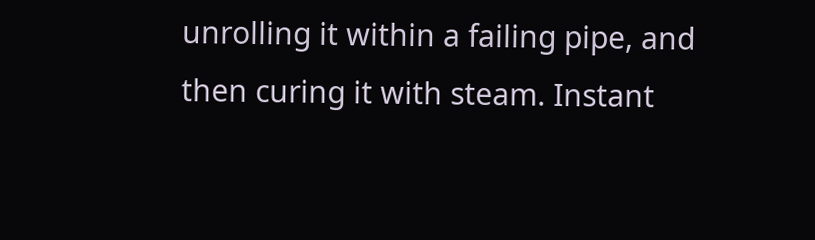unrolling it within a failing pipe, and then curing it with steam. Instant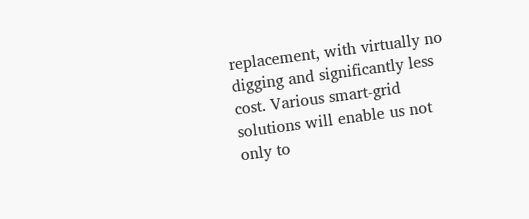replacement, with virtually no digging and significantly less cost. Various smart-grid solutions will enable us not only to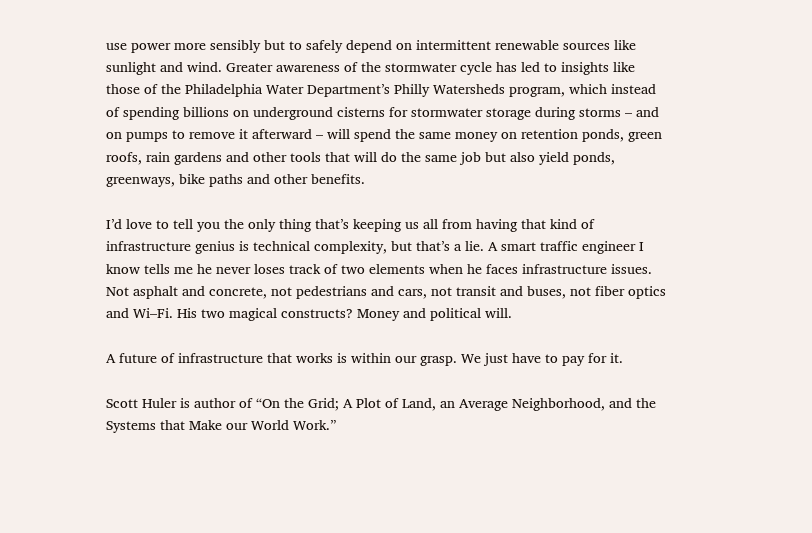use power more sensibly but to safely depend on intermittent renewable sources like sunlight and wind. Greater awareness of the stormwater cycle has led to insights like those of the Philadelphia Water Department’s Philly Watersheds program, which instead of spending billions on underground cisterns for stormwater storage during storms – and on pumps to remove it afterward – will spend the same money on retention ponds, green roofs, rain gardens and other tools that will do the same job but also yield ponds, greenways, bike paths and other benefits.

I’d love to tell you the only thing that’s keeping us all from having that kind of infrastructure genius is technical complexity, but that’s a lie. A smart traffic engineer I know tells me he never loses track of two elements when he faces infrastructure issues. Not asphalt and concrete, not pedestrians and cars, not transit and buses, not fiber optics and Wi–Fi. His two magical constructs? Money and political will.

A future of infrastructure that works is within our grasp. We just have to pay for it.

Scott Huler is author of “On the Grid; A Plot of Land, an Average Neighborhood, and the Systems that Make our World Work.”